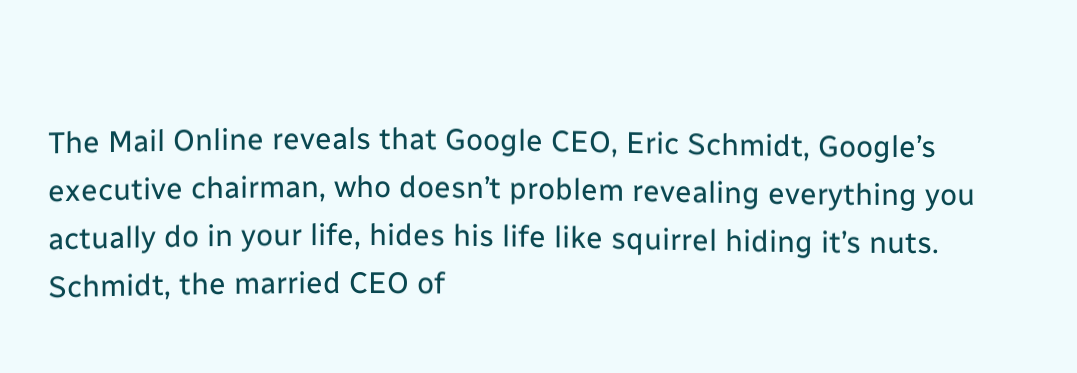The Mail Online reveals that Google CEO, Eric Schmidt, Google’s executive chairman, who doesn’t problem revealing everything you actually do in your life, hides his life like squirrel hiding it’s nuts. Schmidt, the married CEO of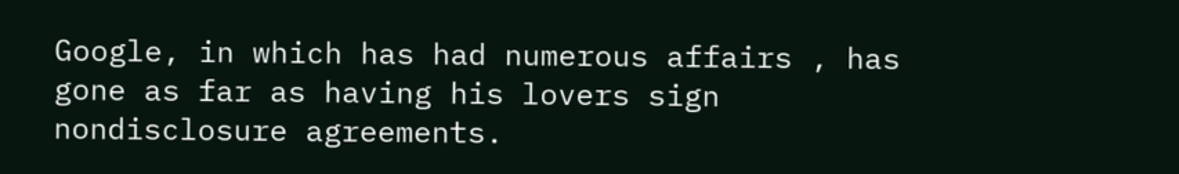Google, in which has had numerous affairs , has gone as far as having his lovers sign nondisclosure agreements.